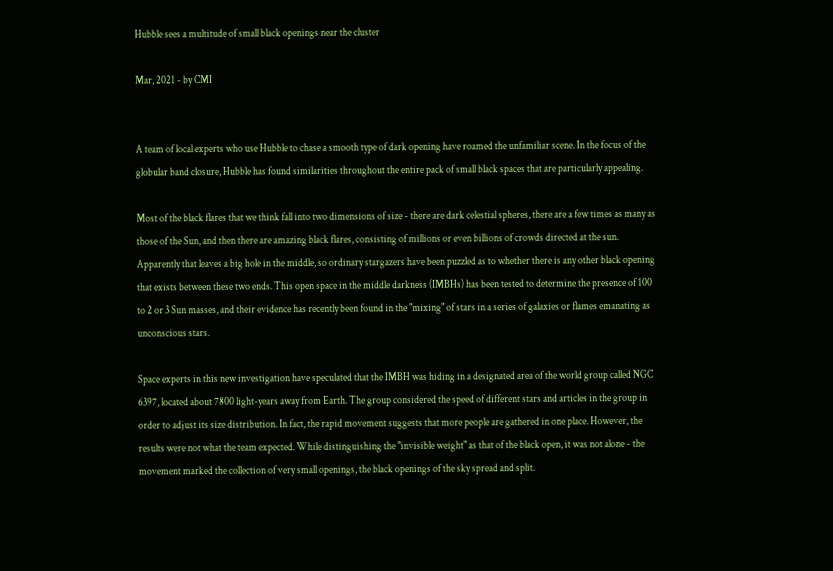Hubble sees a multitude of small black openings near the cluster

Mar, 2021 - by CMI


A team of local experts who use Hubble to chase a smooth type of dark opening have roamed the unfamiliar scene. In the focus of the globular band closure, Hubble has found similarities throughout the entire pack of small black spaces that are particularly appealing.

Most of the black flares that we think fall into two dimensions of size - there are dark celestial spheres, there are a few times as many as those of the Sun, and then there are amazing black flares, consisting of millions or even billions of crowds directed at the sun. Apparently that leaves a big hole in the middle, so ordinary stargazers have been puzzled as to whether there is any other black opening that exists between these two ends. This open space in the middle darkness (IMBHs) has been tested to determine the presence of 100 to 2 or 3 Sun masses, and their evidence has recently been found in the "mixing" of stars in a series of galaxies or flames emanating as unconscious stars.

Space experts in this new investigation have speculated that the IMBH was hiding in a designated area of the world group called NGC 6397, located about 7800 light-years away from Earth. The group considered the speed of different stars and articles in the group in order to adjust its size distribution. In fact, the rapid movement suggests that more people are gathered in one place. However, the results were not what the team expected. While distinguishing the "invisible weight" as that of the black open, it was not alone - the movement marked the collection of very small openings, the black openings of the sky spread and split.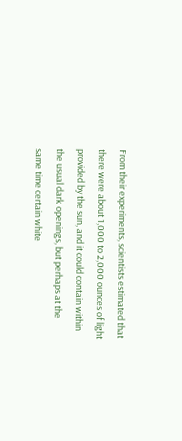From their experiments, scientists estimated that there were about 1,000 to 2,000 ounces of light provided by the sun, and it could contain within the usual dark openings, but perhaps at the same time certain white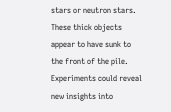stars or neutron stars. These thick objects appear to have sunk to the front of the pile. Experiments could reveal new insights into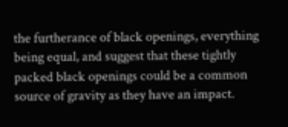the furtherance of black openings, everything being equal, and suggest that these tightly packed black openings could be a common source of gravity as they have an impact.